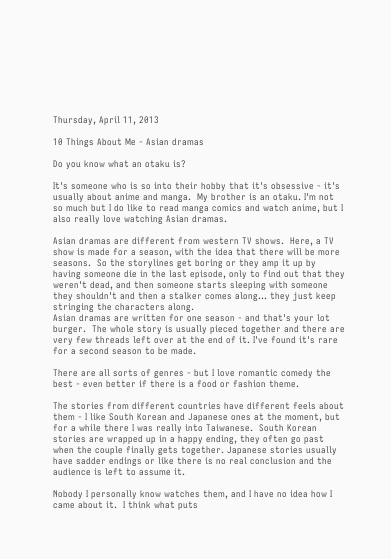Thursday, April 11, 2013

10 Things About Me - Asian dramas

Do you know what an otaku is?

It's someone who is so into their hobby that it's obsessive - it's usually about anime and manga.  My brother is an otaku. I'm not so much but I do like to read manga comics and watch anime, but I also really love watching Asian dramas.

Asian dramas are different from western TV shows.  Here, a TV show is made for a season, with the idea that there will be more seasons.  So the storylines get boring or they amp it up by having someone die in the last episode, only to find out that they weren't dead, and then someone starts sleeping with someone they shouldn't and then a stalker comes along... they just keep stringing the characters along.
Asian dramas are written for one season - and that's your lot burger.  The whole story is usually pieced together and there are very few threads left over at the end of it. I've found it's rare for a second season to be made.

There are all sorts of genres - but I love romantic comedy the best - even better if there is a food or fashion theme.

The stories from different countries have different feels about them - I like South Korean and Japanese ones at the moment, but for a while there I was really into Taiwanese.  South Korean stories are wrapped up in a happy ending, they often go past when the couple finally gets together. Japanese stories usually have sadder endings or like there is no real conclusion and the audience is left to assume it.

Nobody I personally know watches them, and I have no idea how I came about it.  I think what puts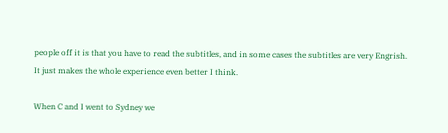people off it is that you have to read the subtitles, and in some cases the subtitles are very Engrish. It just makes the whole experience even better I think.

When C and I went to Sydney we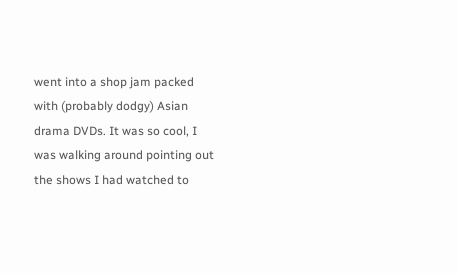went into a shop jam packed with (probably dodgy) Asian drama DVDs. It was so cool, I was walking around pointing out the shows I had watched to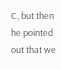C, but then he pointed out that we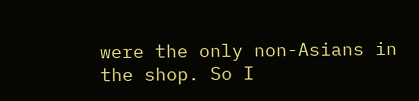were the only non-Asians in the shop. So I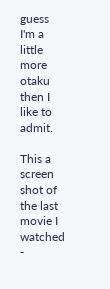guess I'm a little more otaku then I like to admit.

This a screen shot of the last movie I watched -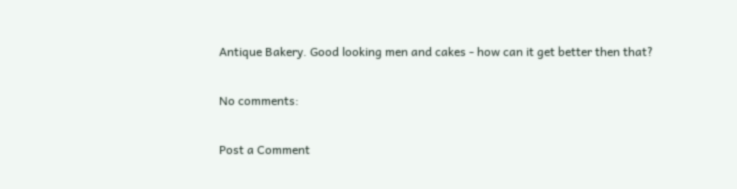Antique Bakery. Good looking men and cakes - how can it get better then that?

No comments:

Post a Comment